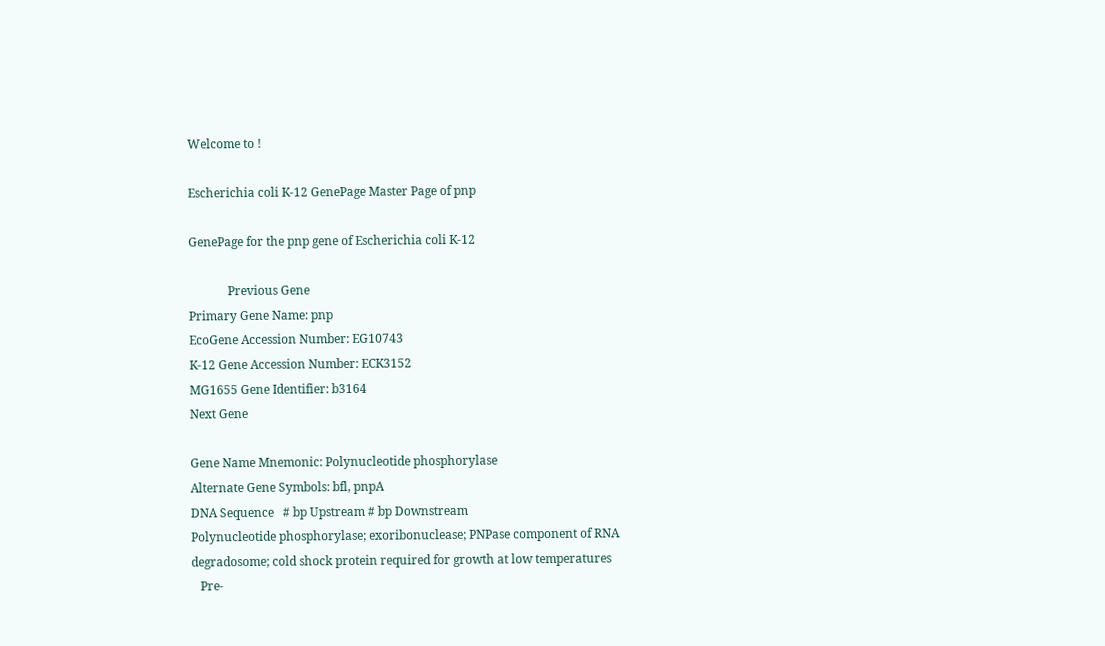Welcome to !

Escherichia coli K-12 GenePage Master Page of pnp

GenePage for the pnp gene of Escherichia coli K-12

             Previous Gene
Primary Gene Name: pnp
EcoGene Accession Number: EG10743
K-12 Gene Accession Number: ECK3152
MG1655 Gene Identifier: b3164
Next Gene

Gene Name Mnemonic: Polynucleotide phosphorylase
Alternate Gene Symbols: bfl, pnpA
DNA Sequence   # bp Upstream # bp Downstream
Polynucleotide phosphorylase; exoribonuclease; PNPase component of RNA degradosome; cold shock protein required for growth at low temperatures
   Pre-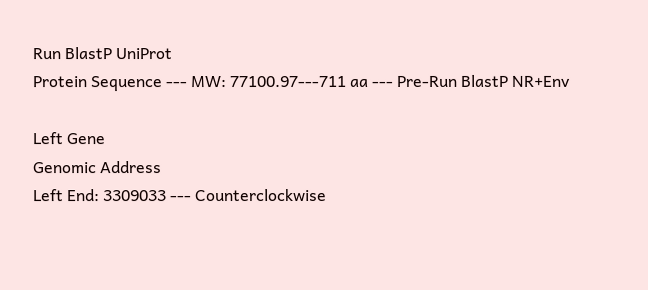Run BlastP UniProt
Protein Sequence --- MW: 77100.97---711 aa --- Pre-Run BlastP NR+Env

Left Gene
Genomic Address
Left End: 3309033 --- Counterclockwise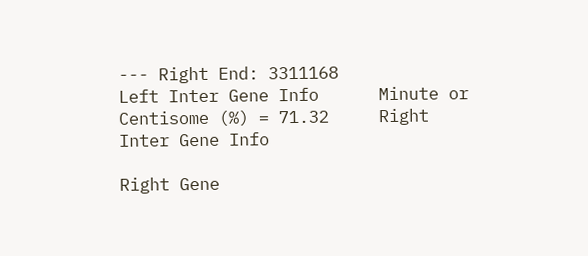--- Right End: 3311168
Left Inter Gene Info      Minute or Centisome (%) = 71.32     Right Inter Gene Info

Right Gene